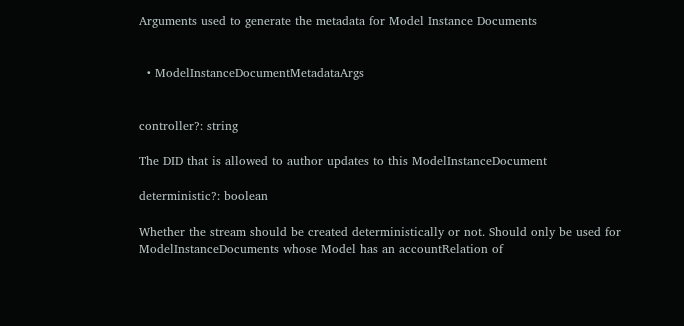Arguments used to generate the metadata for Model Instance Documents


  • ModelInstanceDocumentMetadataArgs


controller?: string

The DID that is allowed to author updates to this ModelInstanceDocument

deterministic?: boolean

Whether the stream should be created deterministically or not. Should only be used for ModelInstanceDocuments whose Model has an accountRelation of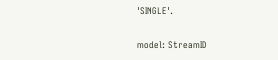'SINGLE'.

model: StreamID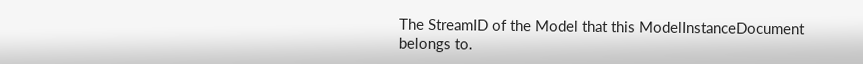The StreamID of the Model that this ModelInstanceDocument belongs to.